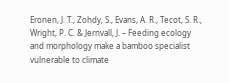Eronen, J. T., Zohdy, S., Evans, A. R., Tecot, S. R., Wright, P. C. & Jernvall, J. – Feeding ecology and morphology make a bamboo specialist vulnerable to climate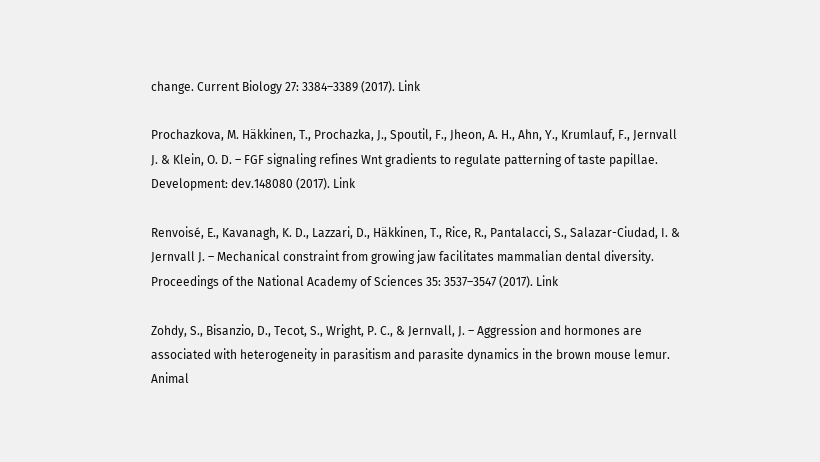change. Current Biology 27: 3384–3389 (2017). Link

Prochazkova, M. Häkkinen, T., Prochazka, J., Spoutil, F., Jheon, A. H., Ahn, Y., Krumlauf, F., Jernvall J. & Klein, O. D. – FGF signaling refines Wnt gradients to regulate patterning of taste papillae. Development: dev.148080 (2017). Link

Renvoisé, E., Kavanagh, K. D., Lazzari, D., Häkkinen, T., Rice, R., Pantalacci, S., Salazar-Ciudad, I. & Jernvall J. – Mechanical constraint from growing jaw facilitates mammalian dental diversity. Proceedings of the National Academy of Sciences 35: 3537–3547 (2017). Link

Zohdy, S., Bisanzio, D., Tecot, S., Wright, P. C., & Jernvall, J. – Aggression and hormones are associated with heterogeneity in parasitism and parasite dynamics in the brown mouse lemur. Animal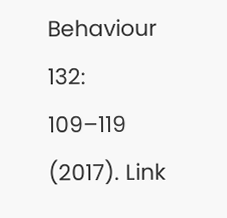Behaviour 132: 109–119 (2017). Link